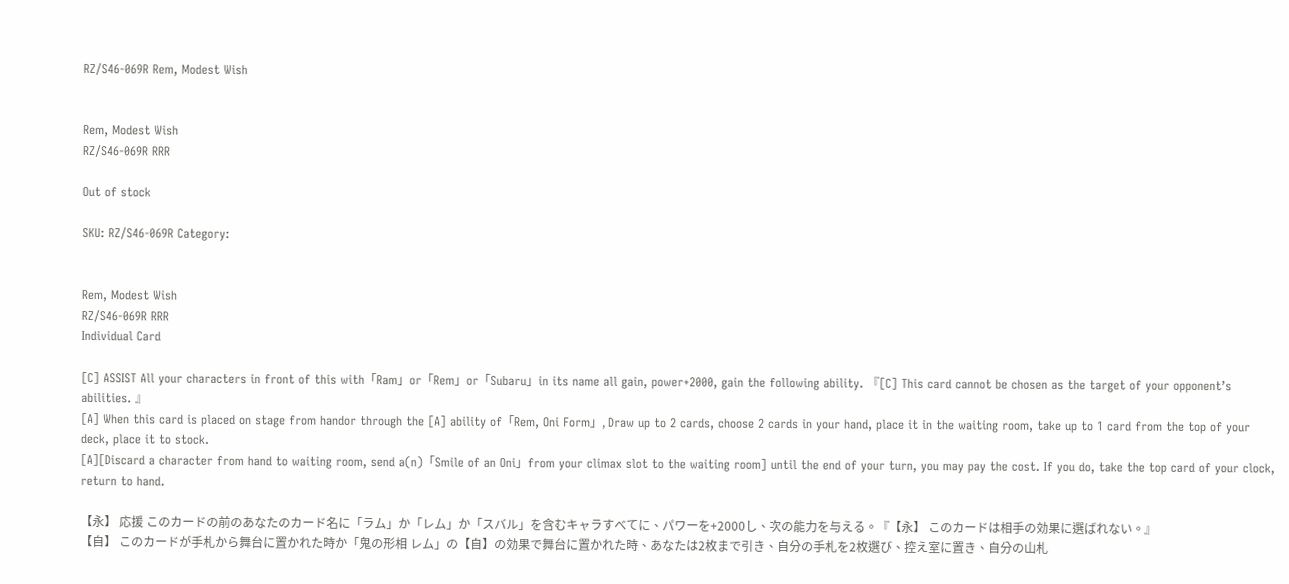RZ/S46-069R Rem, Modest Wish


Rem, Modest Wish
RZ/S46-069R RRR

Out of stock

SKU: RZ/S46-069R Category:


Rem, Modest Wish
RZ/S46-069R RRR
Individual Card

[C] ASSIST All your characters in front of this with「Ram」or「Rem」or「Subaru」in its name all gain, power+2000, gain the following ability. 『[C] This card cannot be chosen as the target of your opponent’s abilities. 』
[A] When this card is placed on stage from handor through the [A] ability of「Rem, Oni Form」, Draw up to 2 cards, choose 2 cards in your hand, place it in the waiting room, take up to 1 card from the top of your deck, place it to stock.
[A][Discard a character from hand to waiting room, send a(n)「Smile of an Oni」from your climax slot to the waiting room] until the end of your turn, you may pay the cost. If you do, take the top card of your clock, return to hand.

【永】 応援 このカードの前のあなたのカード名に「ラム」か「レム」か「スバル」を含むキャラすべてに、パワーを+2000し、次の能力を与える。『【永】 このカードは相手の効果に選ばれない。』
【自】 このカードが手札から舞台に置かれた時か「鬼の形相 レム」の【自】の効果で舞台に置かれた時、あなたは2枚まで引き、自分の手札を2枚選び、控え室に置き、自分の山札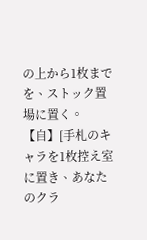の上から1枚までを、ストック置場に置く。
【自】[手札のキャラを1枚控え室に置き、あなたのクラ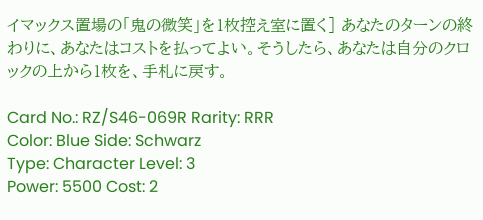イマックス置場の「鬼の微笑」を1枚控え室に置く] あなたのターンの終わりに、あなたはコストを払ってよい。そうしたら、あなたは自分のクロックの上から1枚を、手札に戻す。

Card No.: RZ/S46-069R Rarity: RRR
Color: Blue Side: Schwarz
Type: Character Level: 3
Power: 5500 Cost: 2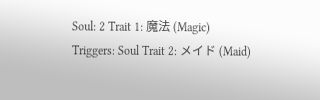Soul: 2 Trait 1: 魔法 (Magic)
Triggers: Soul Trait 2: メイド (Maid)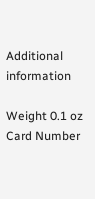Additional information

Weight 0.1 oz
Card Number